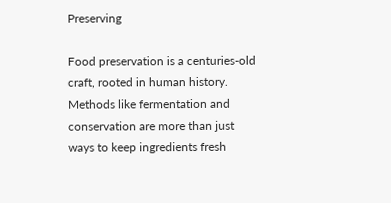Preserving

Food preservation is a centuries-old craft, rooted in human history. Methods like fermentation and conservation are more than just ways to keep ingredients fresh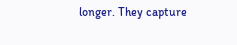longer. They capture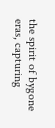the spirit of bygone eras, capturing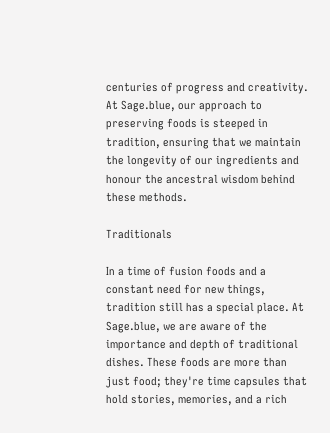centuries of progress and creativity. At Sage.blue, our approach to preserving foods is steeped in tradition, ensuring that we maintain the longevity of our ingredients and honour the ancestral wisdom behind these methods.

Traditionals

In a time of fusion foods and a constant need for new things, tradition still has a special place. At Sage.blue, we are aware of the importance and depth of traditional dishes. These foods are more than just food; they're time capsules that hold stories, memories, and a rich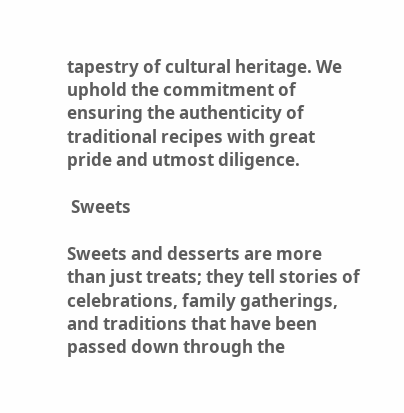tapestry of cultural heritage. We uphold the commitment of ensuring the authenticity of traditional recipes with great pride and utmost diligence.

 Sweets

Sweets and desserts are more than just treats; they tell stories of celebrations, family gatherings, and traditions that have been passed down through the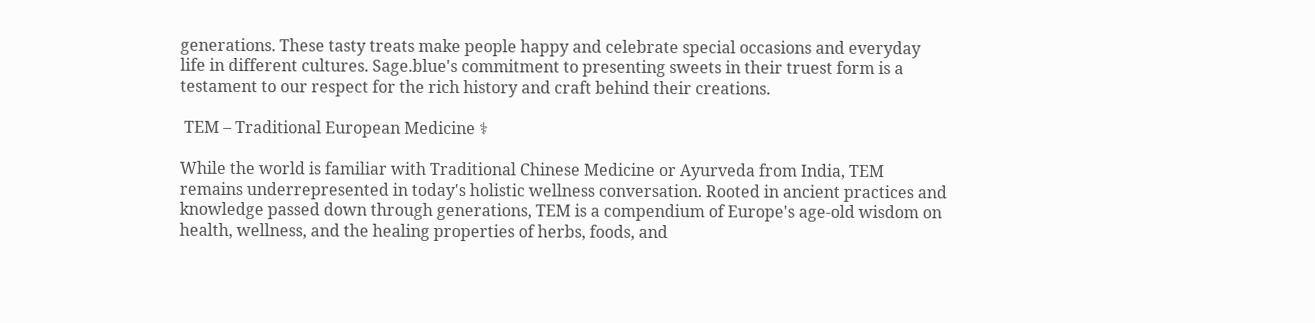generations. These tasty treats make people happy and celebrate special occasions and everyday life in different cultures. Sage.blue's commitment to presenting sweets in their truest form is a testament to our respect for the rich history and craft behind their creations.

 TEM – Traditional European Medicine ⚕

While the world is familiar with Traditional Chinese Medicine or Ayurveda from India, TEM remains underrepresented in today's holistic wellness conversation. Rooted in ancient practices and knowledge passed down through generations, TEM is a compendium of Europe's age-old wisdom on health, wellness, and the healing properties of herbs, foods, and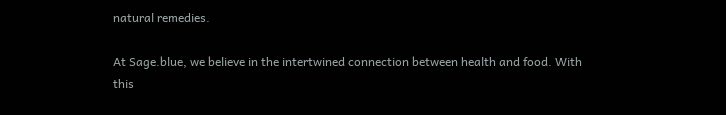natural remedies.

At Sage.blue, we believe in the intertwined connection between health and food. With this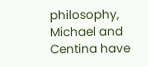philosophy, Michael and Centina have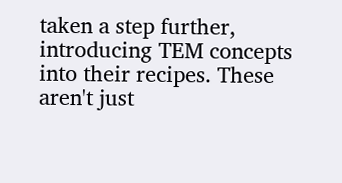taken a step further, introducing TEM concepts into their recipes. These aren't just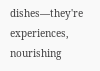dishes—they're experiences, nourishing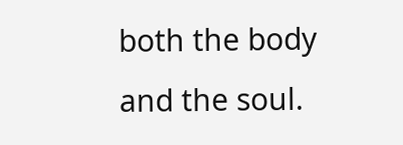both the body and the soul.